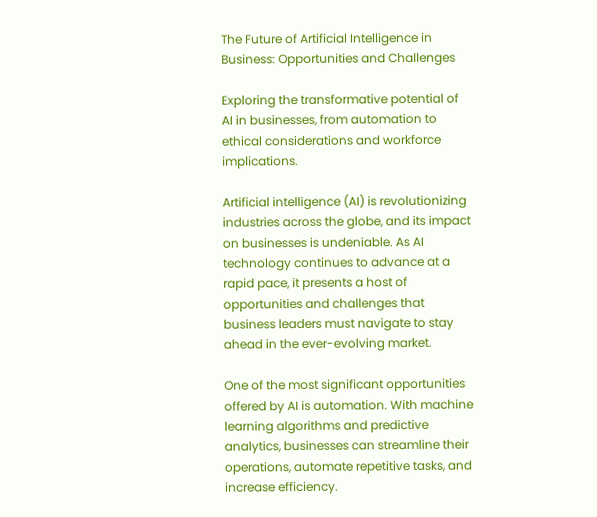The Future of Artificial Intelligence in Business: Opportunities and Challenges

Exploring the transformative potential of AI in businesses, from automation to ethical considerations and workforce implications.

Artificial intelligence (AI) is revolutionizing industries across the globe, and its impact on businesses is undeniable. As AI technology continues to advance at a rapid pace, it presents a host of opportunities and challenges that business leaders must navigate to stay ahead in the ever-evolving market.

One of the most significant opportunities offered by AI is automation. With machine learning algorithms and predictive analytics, businesses can streamline their operations, automate repetitive tasks, and increase efficiency.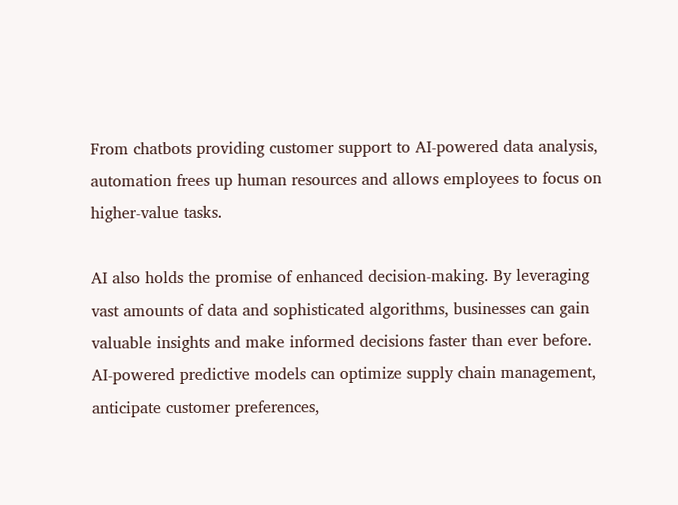From chatbots providing customer support to AI-powered data analysis, automation frees up human resources and allows employees to focus on higher-value tasks.

AI also holds the promise of enhanced decision-making. By leveraging vast amounts of data and sophisticated algorithms, businesses can gain valuable insights and make informed decisions faster than ever before. AI-powered predictive models can optimize supply chain management, anticipate customer preferences,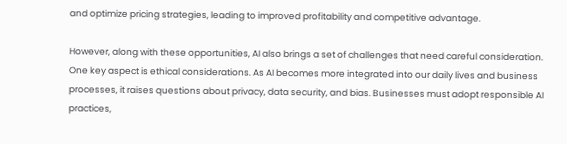and optimize pricing strategies, leading to improved profitability and competitive advantage.

However, along with these opportunities, AI also brings a set of challenges that need careful consideration. One key aspect is ethical considerations. As AI becomes more integrated into our daily lives and business processes, it raises questions about privacy, data security, and bias. Businesses must adopt responsible AI practices,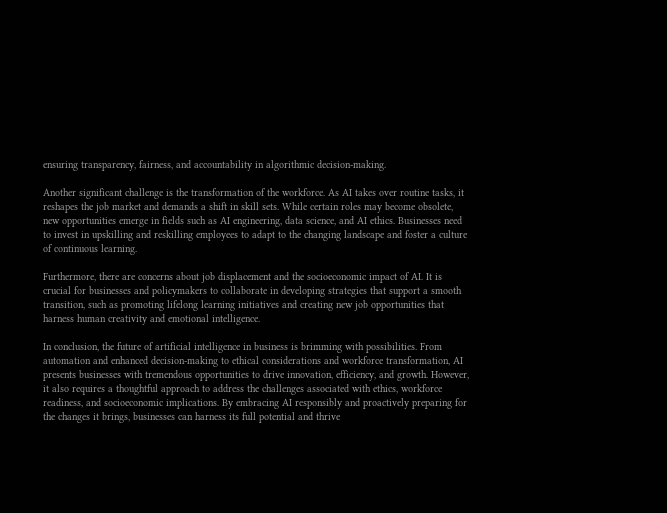ensuring transparency, fairness, and accountability in algorithmic decision-making.

Another significant challenge is the transformation of the workforce. As AI takes over routine tasks, it reshapes the job market and demands a shift in skill sets. While certain roles may become obsolete, new opportunities emerge in fields such as AI engineering, data science, and AI ethics. Businesses need to invest in upskilling and reskilling employees to adapt to the changing landscape and foster a culture of continuous learning.

Furthermore, there are concerns about job displacement and the socioeconomic impact of AI. It is crucial for businesses and policymakers to collaborate in developing strategies that support a smooth transition, such as promoting lifelong learning initiatives and creating new job opportunities that harness human creativity and emotional intelligence.

In conclusion, the future of artificial intelligence in business is brimming with possibilities. From automation and enhanced decision-making to ethical considerations and workforce transformation, AI presents businesses with tremendous opportunities to drive innovation, efficiency, and growth. However, it also requires a thoughtful approach to address the challenges associated with ethics, workforce readiness, and socioeconomic implications. By embracing AI responsibly and proactively preparing for the changes it brings, businesses can harness its full potential and thrive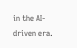in the AI-driven era.